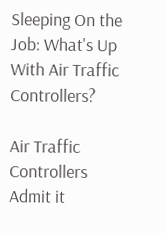Sleeping On the Job: What's Up With Air Traffic Controllers?

Air Traffic Controllers Admit it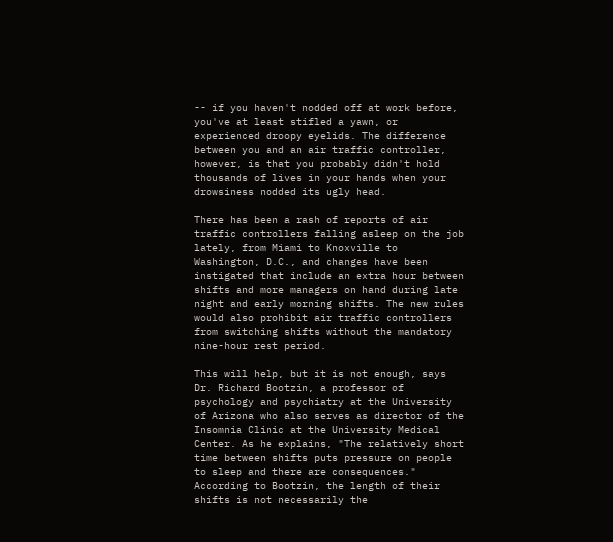-- if you haven't nodded off at work before, you've at least stifled a yawn, or experienced droopy eyelids. The difference between you and an air traffic controller, however, is that you probably didn't hold thousands of lives in your hands when your drowsiness nodded its ugly head.

There has been a rash of reports of air traffic controllers falling asleep on the job lately, from Miami to Knoxville to Washington, D.C., and changes have been instigated that include an extra hour between shifts and more managers on hand during late night and early morning shifts. The new rules would also prohibit air traffic controllers from switching shifts without the mandatory nine-hour rest period.

This will help, but it is not enough, says Dr. Richard Bootzin, a professor of psychology and psychiatry at the University of Arizona who also serves as director of the Insomnia Clinic at the University Medical Center. As he explains, "The relatively short time between shifts puts pressure on people to sleep and there are consequences." According to Bootzin, the length of their shifts is not necessarily the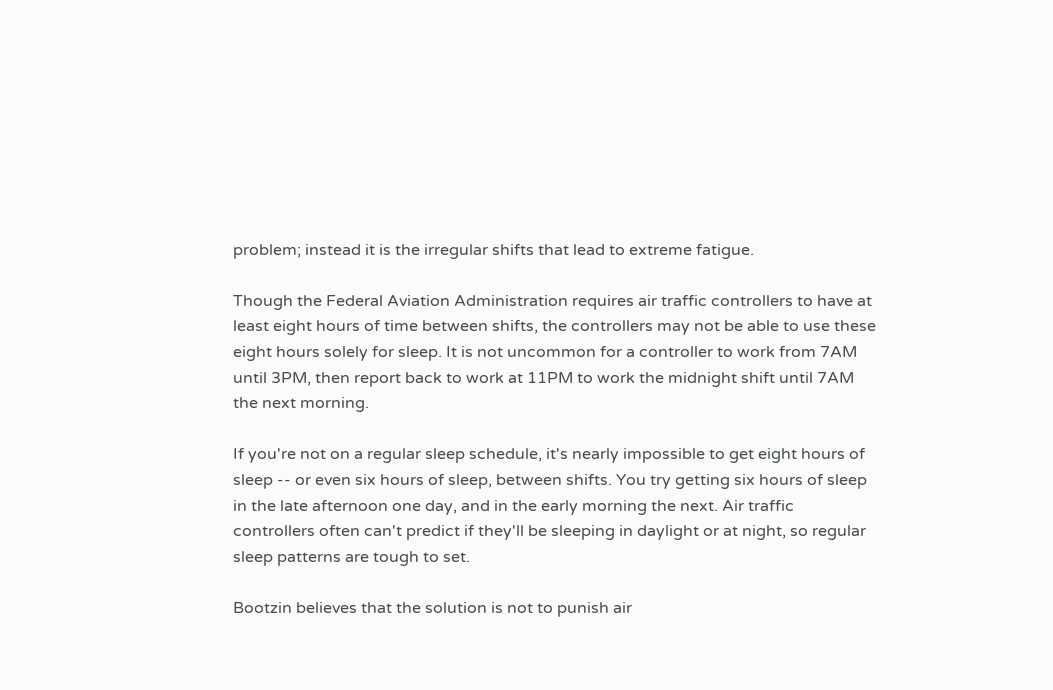problem; instead it is the irregular shifts that lead to extreme fatigue.

Though the Federal Aviation Administration requires air traffic controllers to have at least eight hours of time between shifts, the controllers may not be able to use these eight hours solely for sleep. It is not uncommon for a controller to work from 7AM until 3PM, then report back to work at 11PM to work the midnight shift until 7AM the next morning.

If you're not on a regular sleep schedule, it's nearly impossible to get eight hours of sleep -- or even six hours of sleep, between shifts. You try getting six hours of sleep in the late afternoon one day, and in the early morning the next. Air traffic controllers often can't predict if they'll be sleeping in daylight or at night, so regular sleep patterns are tough to set.

Bootzin believes that the solution is not to punish air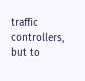traffic controllers, but to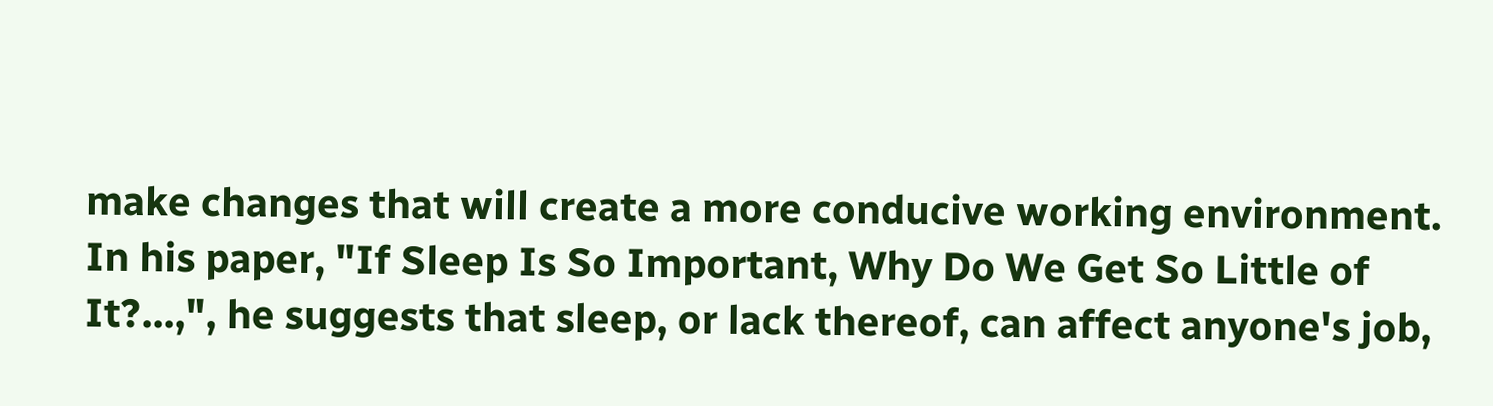make changes that will create a more conducive working environment. In his paper, "If Sleep Is So Important, Why Do We Get So Little of It?...,", he suggests that sleep, or lack thereof, can affect anyone's job,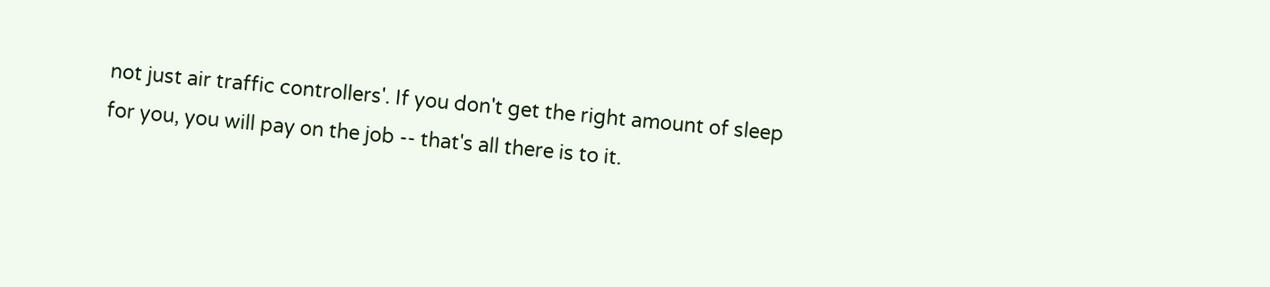not just air traffic controllers'. If you don't get the right amount of sleep for you, you will pay on the job -- that's all there is to it.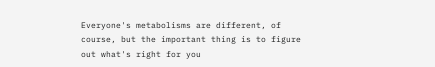Everyone's metabolisms are different, of course, but the important thing is to figure out what's right for you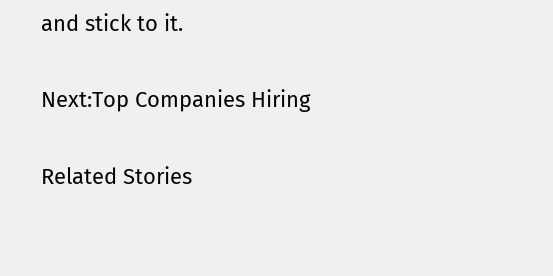and stick to it.

Next:Top Companies Hiring

Related Stories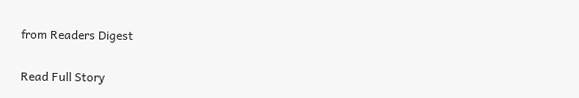from Readers Digest

Read Full Story